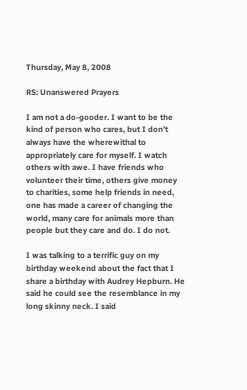Thursday, May 8, 2008

RS: Unanswered Prayers

I am not a do-gooder. I want to be the kind of person who cares, but I don’t always have the wherewithal to appropriately care for myself. I watch others with awe. I have friends who volunteer their time, others give money to charities, some help friends in need, one has made a career of changing the world, many care for animals more than people but they care and do. I do not.

I was talking to a terrific guy on my birthday weekend about the fact that I share a birthday with Audrey Hepburn. He said he could see the resemblance in my long skinny neck. I said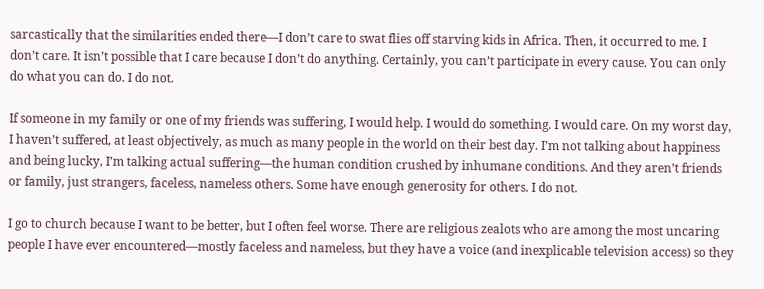sarcastically that the similarities ended there—I don’t care to swat flies off starving kids in Africa. Then, it occurred to me. I don’t care. It isn’t possible that I care because I don’t do anything. Certainly, you can’t participate in every cause. You can only do what you can do. I do not.

If someone in my family or one of my friends was suffering, I would help. I would do something. I would care. On my worst day, I haven’t suffered, at least objectively, as much as many people in the world on their best day. I’m not talking about happiness and being lucky, I’m talking actual suffering—the human condition crushed by inhumane conditions. And they aren’t friends or family, just strangers, faceless, nameless others. Some have enough generosity for others. I do not.

I go to church because I want to be better, but I often feel worse. There are religious zealots who are among the most uncaring people I have ever encountered—mostly faceless and nameless, but they have a voice (and inexplicable television access) so they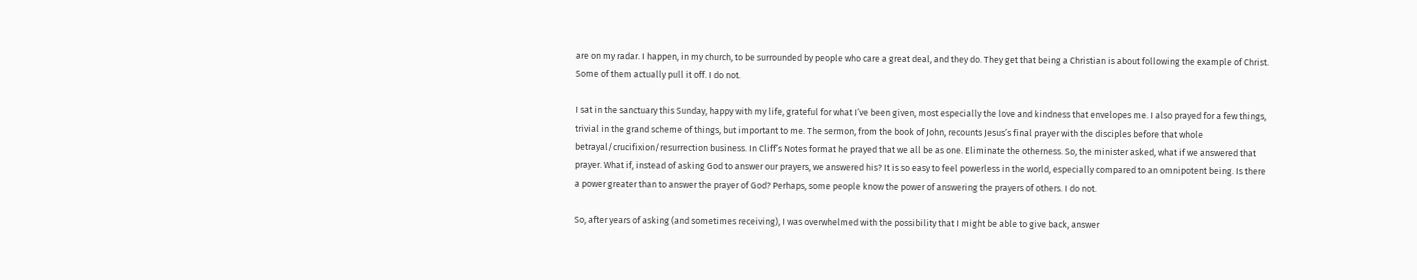are on my radar. I happen, in my church, to be surrounded by people who care a great deal, and they do. They get that being a Christian is about following the example of Christ. Some of them actually pull it off. I do not.

I sat in the sanctuary this Sunday, happy with my life, grateful for what I’ve been given, most especially the love and kindness that envelopes me. I also prayed for a few things, trivial in the grand scheme of things, but important to me. The sermon, from the book of John, recounts Jesus’s final prayer with the disciples before that whole betrayal/crucifixion/resurrection business. In Cliff’s Notes format he prayed that we all be as one. Eliminate the otherness. So, the minister asked, what if we answered that prayer. What if, instead of asking God to answer our prayers, we answered his? It is so easy to feel powerless in the world, especially compared to an omnipotent being. Is there a power greater than to answer the prayer of God? Perhaps, some people know the power of answering the prayers of others. I do not.

So, after years of asking (and sometimes receiving), I was overwhelmed with the possibility that I might be able to give back, answer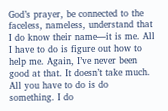God’s prayer, be connected to the faceless, nameless, understand that I do know their name—it is me. All I have to do is figure out how to help me. Again, I’ve never been good at that. It doesn’t take much. All you have to do is do something. I do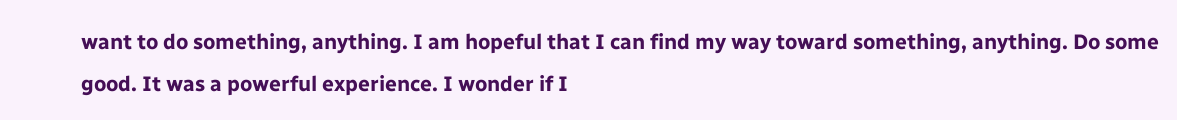want to do something, anything. I am hopeful that I can find my way toward something, anything. Do some good. It was a powerful experience. I wonder if I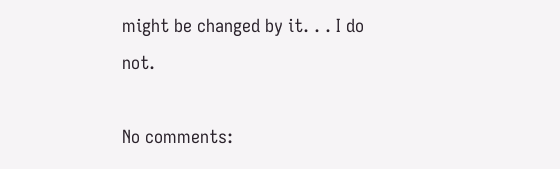might be changed by it. . . I do not.

No comments: